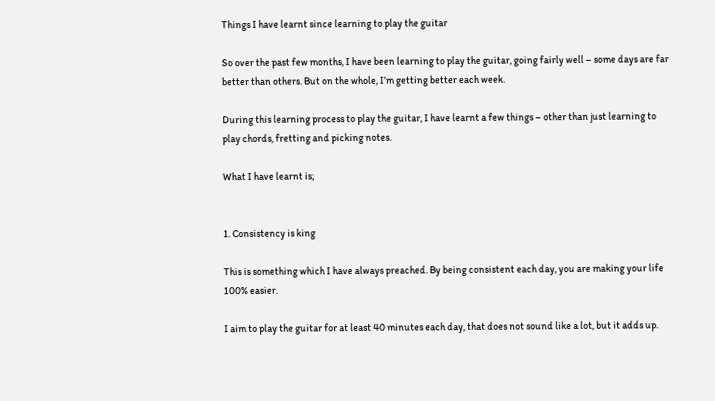Things I have learnt since learning to play the guitar

So over the past few months, I have been learning to play the guitar, going fairly well – some days are far better than others. But on the whole, I’m getting better each week.

During this learning process to play the guitar, I have learnt a few things – other than just learning to play chords, fretting and picking notes.

What I have learnt is;


1. Consistency is king

This is something which I have always preached. By being consistent each day, you are making your life 100% easier.

I aim to play the guitar for at least 40 minutes each day, that does not sound like a lot, but it adds up.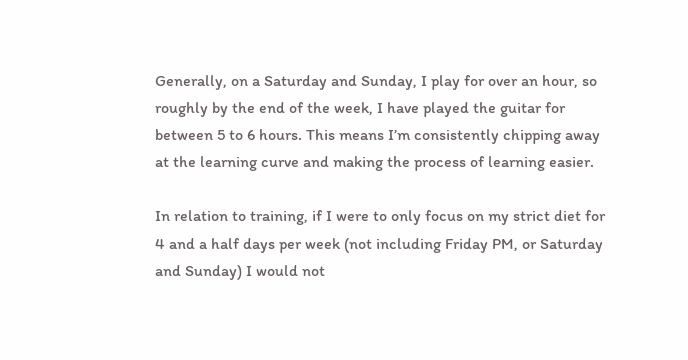Generally, on a Saturday and Sunday, I play for over an hour, so roughly by the end of the week, I have played the guitar for between 5 to 6 hours. This means I’m consistently chipping away at the learning curve and making the process of learning easier.

In relation to training, if I were to only focus on my strict diet for 4 and a half days per week (not including Friday PM, or Saturday and Sunday) I would not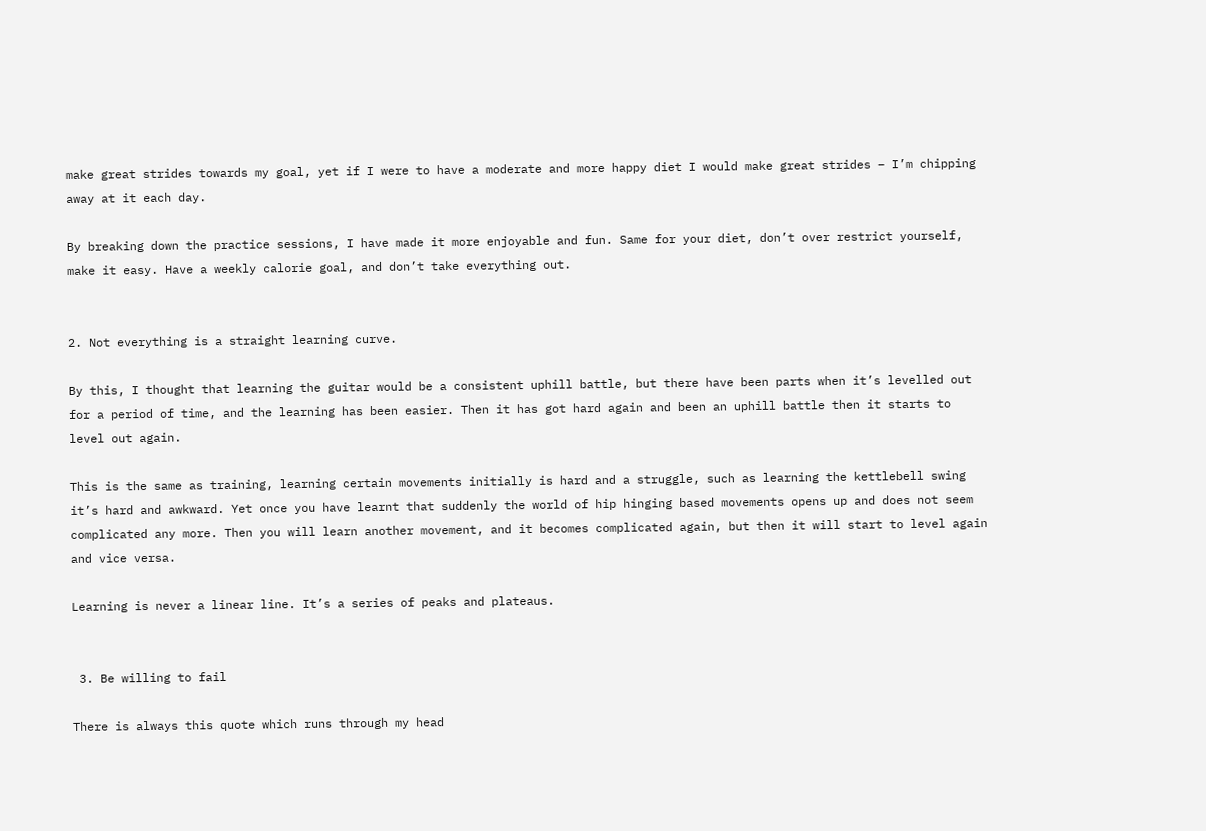make great strides towards my goal, yet if I were to have a moderate and more happy diet I would make great strides – I’m chipping away at it each day.

By breaking down the practice sessions, I have made it more enjoyable and fun. Same for your diet, don’t over restrict yourself, make it easy. Have a weekly calorie goal, and don’t take everything out.


2. Not everything is a straight learning curve.

By this, I thought that learning the guitar would be a consistent uphill battle, but there have been parts when it’s levelled out for a period of time, and the learning has been easier. Then it has got hard again and been an uphill battle then it starts to level out again.

This is the same as training, learning certain movements initially is hard and a struggle, such as learning the kettlebell swing it’s hard and awkward. Yet once you have learnt that suddenly the world of hip hinging based movements opens up and does not seem complicated any more. Then you will learn another movement, and it becomes complicated again, but then it will start to level again and vice versa.

Learning is never a linear line. It’s a series of peaks and plateaus.


 3. Be willing to fail

There is always this quote which runs through my head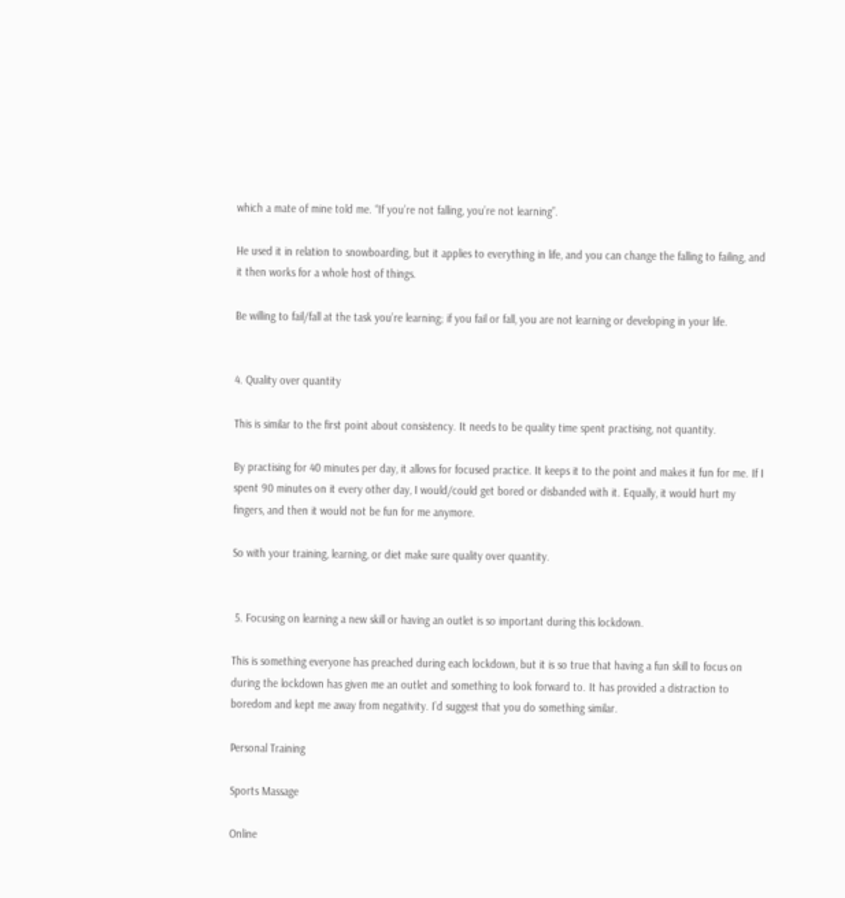which a mate of mine told me. “If you’re not falling, you’re not learning”.

He used it in relation to snowboarding, but it applies to everything in life, and you can change the falling to failing, and it then works for a whole host of things.

Be willing to fail/fall at the task you’re learning; if you fail or fall, you are not learning or developing in your life.


4. Quality over quantity

This is similar to the first point about consistency. It needs to be quality time spent practising, not quantity.

By practising for 40 minutes per day, it allows for focused practice. It keeps it to the point and makes it fun for me. If I spent 90 minutes on it every other day, I would/could get bored or disbanded with it. Equally, it would hurt my fingers, and then it would not be fun for me anymore.

So with your training, learning, or diet make sure quality over quantity.


 5. Focusing on learning a new skill or having an outlet is so important during this lockdown.

This is something everyone has preached during each lockdown, but it is so true that having a fun skill to focus on during the lockdown has given me an outlet and something to look forward to. It has provided a distraction to boredom and kept me away from negativity. I’d suggest that you do something similar.

Personal Training

Sports Massage

Online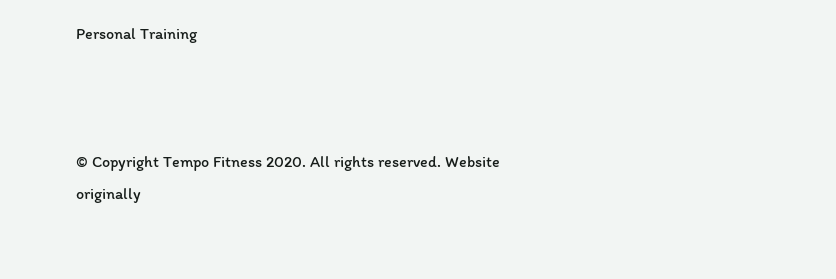Personal Training



© Copyright Tempo Fitness 2020. All rights reserved. Website originally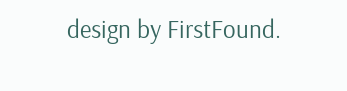design by FirstFound.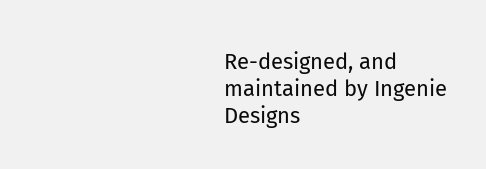Re-designed, and maintained by Ingenie Designs